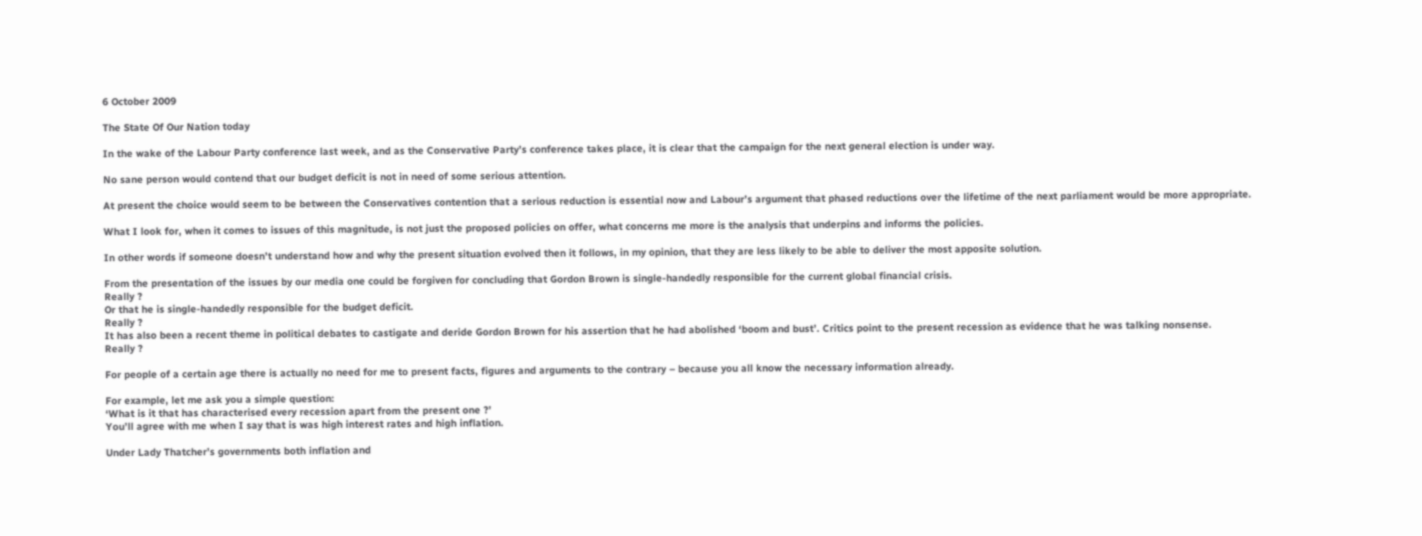6 October 2009

The State Of Our Nation today

In the wake of the Labour Party conference last week, and as the Conservative Party’s conference takes place, it is clear that the campaign for the next general election is under way.

No sane person would contend that our budget deficit is not in need of some serious attention.

At present the choice would seem to be between the Conservatives contention that a serious reduction is essential now and Labour’s argument that phased reductions over the lifetime of the next parliament would be more appropriate.

What I look for, when it comes to issues of this magnitude, is not just the proposed policies on offer, what concerns me more is the analysis that underpins and informs the policies.

In other words if someone doesn’t understand how and why the present situation evolved then it follows, in my opinion, that they are less likely to be able to deliver the most apposite solution.

From the presentation of the issues by our media one could be forgiven for concluding that Gordon Brown is single-handedly responsible for the current global financial crisis.
Really ?
Or that he is single-handedly responsible for the budget deficit.
Really ?
It has also been a recent theme in political debates to castigate and deride Gordon Brown for his assertion that he had abolished ‘boom and bust’. Critics point to the present recession as evidence that he was talking nonsense.
Really ?

For people of a certain age there is actually no need for me to present facts, figures and arguments to the contrary – because you all know the necessary information already.

For example, let me ask you a simple question:
‘What is it that has characterised every recession apart from the present one ?’
You’ll agree with me when I say that is was high interest rates and high inflation.

Under Lady Thatcher’s governments both inflation and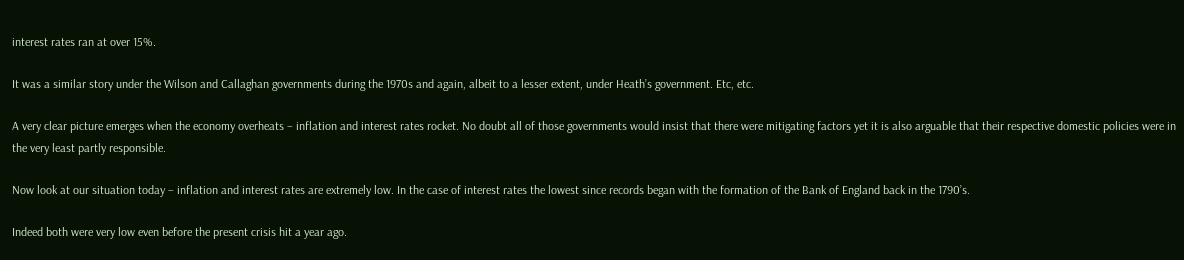interest rates ran at over 15%.

It was a similar story under the Wilson and Callaghan governments during the 1970s and again, albeit to a lesser extent, under Heath’s government. Etc, etc.

A very clear picture emerges when the economy overheats – inflation and interest rates rocket. No doubt all of those governments would insist that there were mitigating factors yet it is also arguable that their respective domestic policies were in the very least partly responsible.

Now look at our situation today – inflation and interest rates are extremely low. In the case of interest rates the lowest since records began with the formation of the Bank of England back in the 1790’s.

Indeed both were very low even before the present crisis hit a year ago.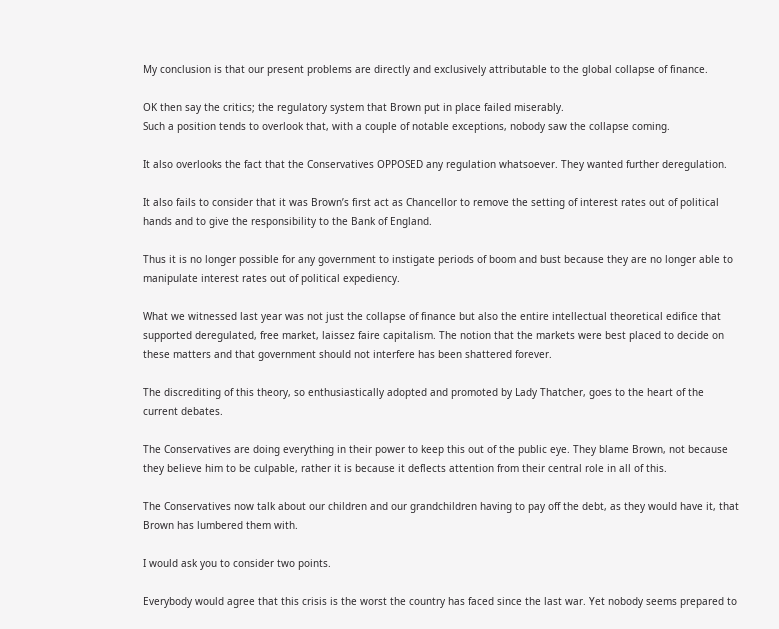My conclusion is that our present problems are directly and exclusively attributable to the global collapse of finance.

OK then say the critics; the regulatory system that Brown put in place failed miserably.
Such a position tends to overlook that, with a couple of notable exceptions, nobody saw the collapse coming.

It also overlooks the fact that the Conservatives OPPOSED any regulation whatsoever. They wanted further deregulation.

It also fails to consider that it was Brown’s first act as Chancellor to remove the setting of interest rates out of political hands and to give the responsibility to the Bank of England.

Thus it is no longer possible for any government to instigate periods of boom and bust because they are no longer able to manipulate interest rates out of political expediency.

What we witnessed last year was not just the collapse of finance but also the entire intellectual theoretical edifice that supported deregulated, free market, laissez faire capitalism. The notion that the markets were best placed to decide on these matters and that government should not interfere has been shattered forever.

The discrediting of this theory, so enthusiastically adopted and promoted by Lady Thatcher, goes to the heart of the current debates.

The Conservatives are doing everything in their power to keep this out of the public eye. They blame Brown, not because they believe him to be culpable, rather it is because it deflects attention from their central role in all of this.

The Conservatives now talk about our children and our grandchildren having to pay off the debt, as they would have it, that Brown has lumbered them with.

I would ask you to consider two points.

Everybody would agree that this crisis is the worst the country has faced since the last war. Yet nobody seems prepared to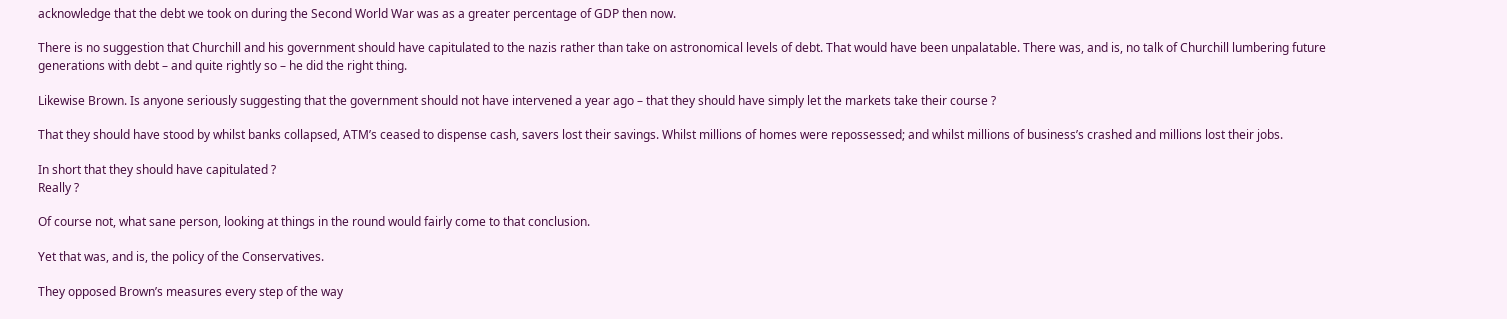acknowledge that the debt we took on during the Second World War was as a greater percentage of GDP then now.

There is no suggestion that Churchill and his government should have capitulated to the nazis rather than take on astronomical levels of debt. That would have been unpalatable. There was, and is, no talk of Churchill lumbering future generations with debt – and quite rightly so – he did the right thing.

Likewise Brown. Is anyone seriously suggesting that the government should not have intervened a year ago – that they should have simply let the markets take their course ?

That they should have stood by whilst banks collapsed, ATM’s ceased to dispense cash, savers lost their savings. Whilst millions of homes were repossessed; and whilst millions of business’s crashed and millions lost their jobs.

In short that they should have capitulated ?
Really ?

Of course not, what sane person, looking at things in the round would fairly come to that conclusion.

Yet that was, and is, the policy of the Conservatives.

They opposed Brown’s measures every step of the way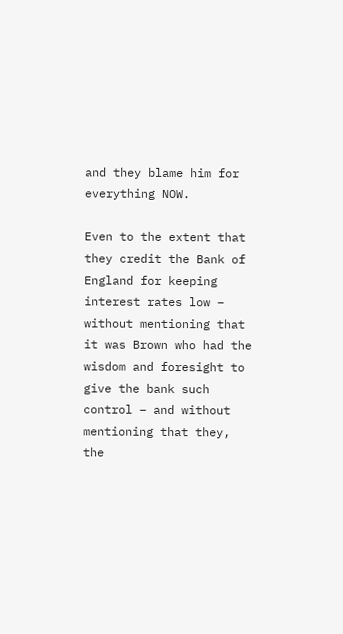and they blame him for everything NOW.

Even to the extent that they credit the Bank of England for keeping interest rates low – without mentioning that it was Brown who had the wisdom and foresight to give the bank such control – and without mentioning that they, the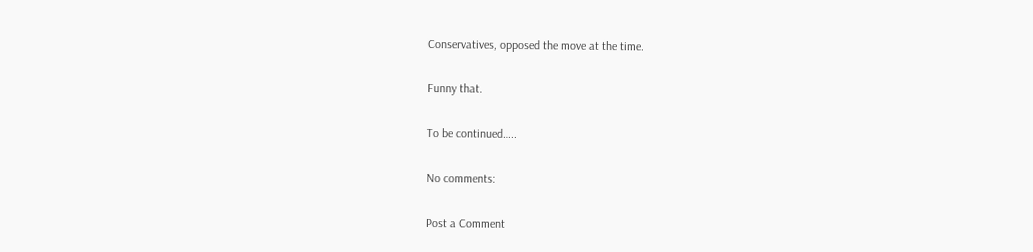Conservatives, opposed the move at the time.

Funny that.

To be continued…..

No comments:

Post a Comment